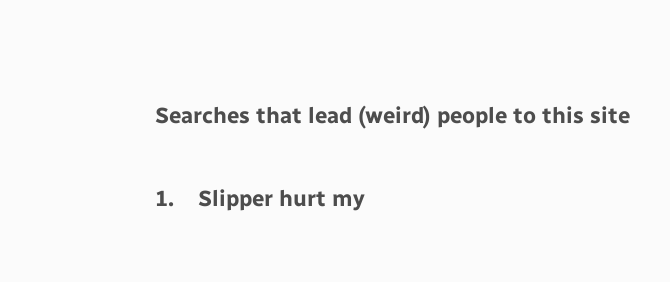Searches that lead (weird) people to this site

1.    Slipper hurt my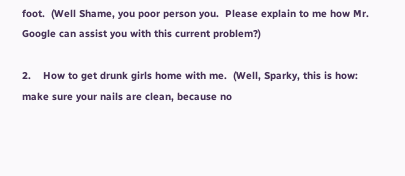foot.  (Well Shame, you poor person you.  Please explain to me how Mr. Google can assist you with this current problem?)

2.    How to get drunk girls home with me.  (Well, Sparky, this is how:  make sure your nails are clean, because no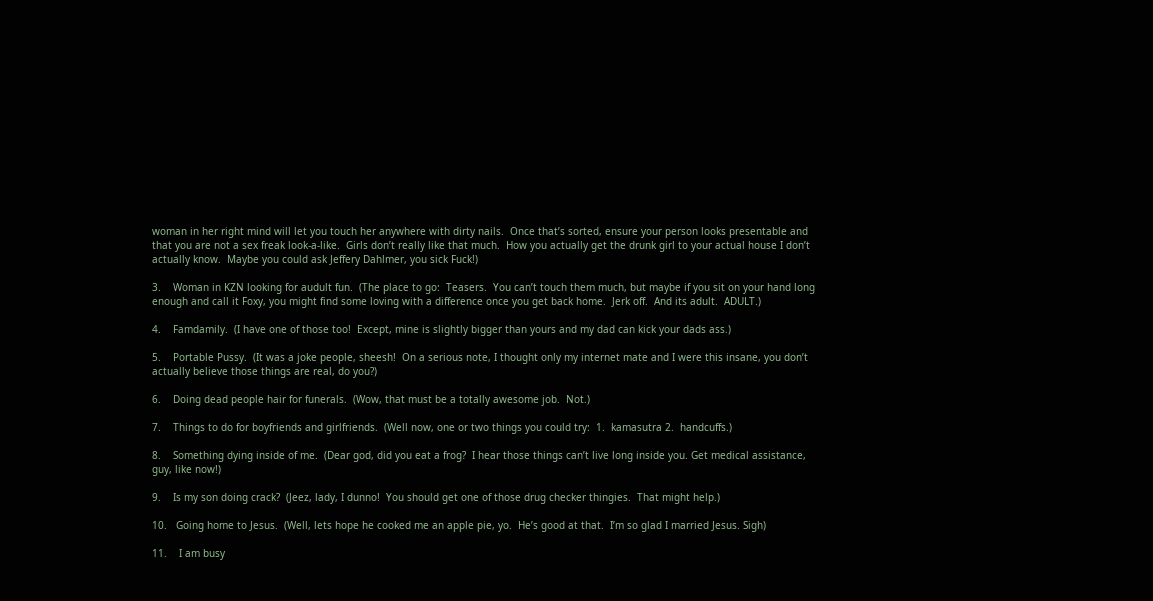woman in her right mind will let you touch her anywhere with dirty nails.  Once that’s sorted, ensure your person looks presentable and that you are not a sex freak look-a-like.  Girls don’t really like that much.  How you actually get the drunk girl to your actual house I don’t actually know.  Maybe you could ask Jeffery Dahlmer, you sick Fuck!)

3.    Woman in KZN looking for audult fun.  (The place to go:  Teasers.  You can’t touch them much, but maybe if you sit on your hand long enough and call it Foxy, you might find some loving with a difference once you get back home.  Jerk off.  And its adult.  ADULT.)

4.    Famdamily.  (I have one of those too!  Except, mine is slightly bigger than yours and my dad can kick your dads ass.)

5.    Portable Pussy.  (It was a joke people, sheesh!  On a serious note, I thought only my internet mate and I were this insane, you don’t actually believe those things are real, do you?)

6.    Doing dead people hair for funerals.  (Wow, that must be a totally awesome job.  Not.)

7.    Things to do for boyfriends and girlfriends.  (Well now, one or two things you could try:  1.  kamasutra 2.  handcuffs.)

8.    Something dying inside of me.  (Dear god, did you eat a frog?  I hear those things can’t live long inside you. Get medical assistance, guy, like now!)

9.    Is my son doing crack?  (Jeez, lady, I dunno!  You should get one of those drug checker thingies.  That might help.)

10.   Going home to Jesus.  (Well, lets hope he cooked me an apple pie, yo.  He’s good at that.  I’m so glad I married Jesus. Sigh)

11.    I am busy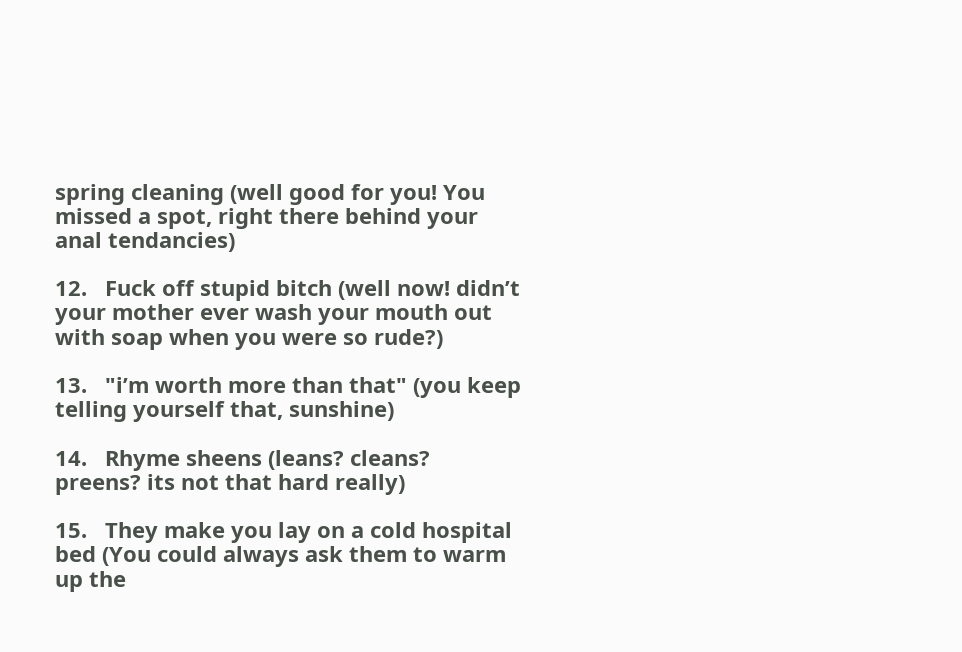spring cleaning (well good for you! You missed a spot, right there behind your anal tendancies)

12.   Fuck off stupid bitch (well now! didn’t your mother ever wash your mouth out with soap when you were so rude?)

13.   "i’m worth more than that" (you keep telling yourself that, sunshine)

14.   Rhyme sheens (leans? cleans? preens? its not that hard really)

15.   They make you lay on a cold hospital bed (You could always ask them to warm up the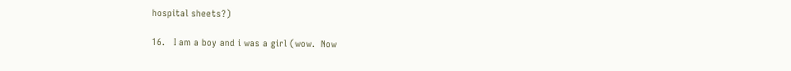hospital sheets?)

16.   I am a boy and i was a girl (wow.  Now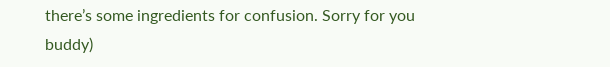there’s some ingredients for confusion. Sorry for you buddy)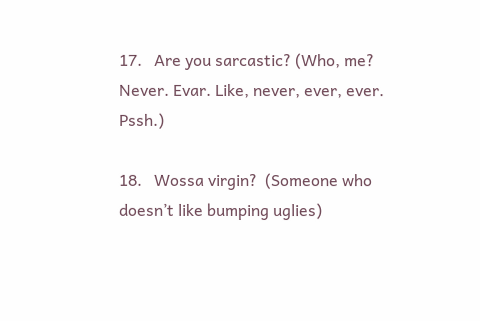17.   Are you sarcastic? (Who, me?  Never. Evar. Like, never, ever, ever. Pssh.)

18.   Wossa virgin?  (Someone who doesn’t like bumping uglies)